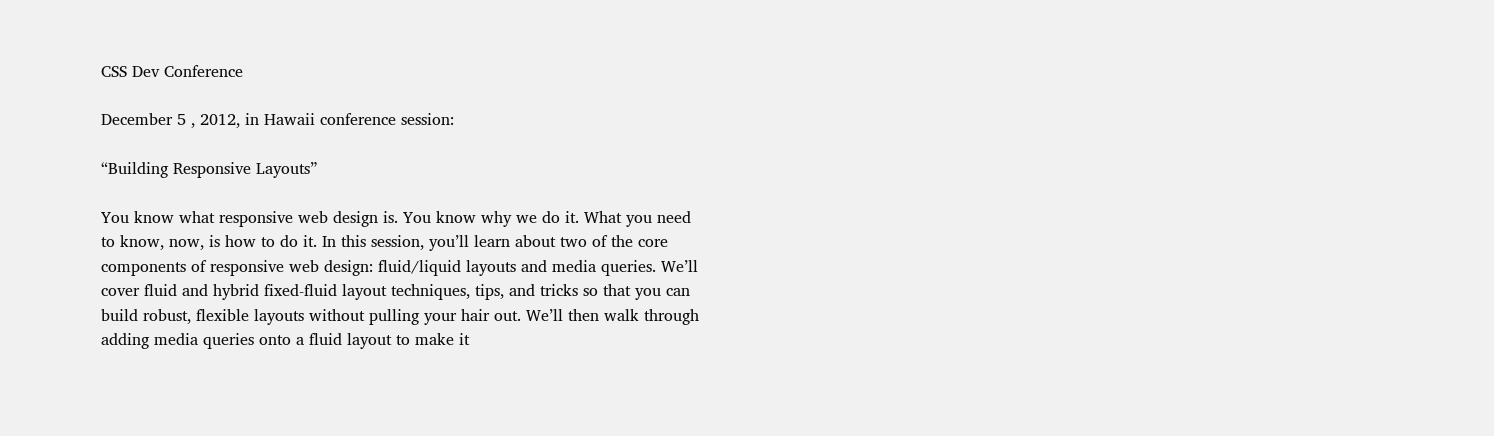CSS Dev Conference

December 5 , 2012, in Hawaii conference session:

“Building Responsive Layouts”

You know what responsive web design is. You know why we do it. What you need to know, now, is how to do it. In this session, you’ll learn about two of the core components of responsive web design: fluid/liquid layouts and media queries. We’ll cover fluid and hybrid fixed-fluid layout techniques, tips, and tricks so that you can build robust, flexible layouts without pulling your hair out. We’ll then walk through adding media queries onto a fluid layout to make it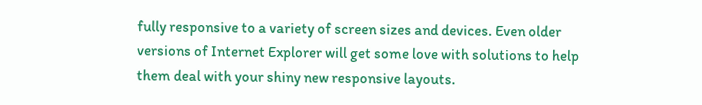fully responsive to a variety of screen sizes and devices. Even older versions of Internet Explorer will get some love with solutions to help them deal with your shiny new responsive layouts.